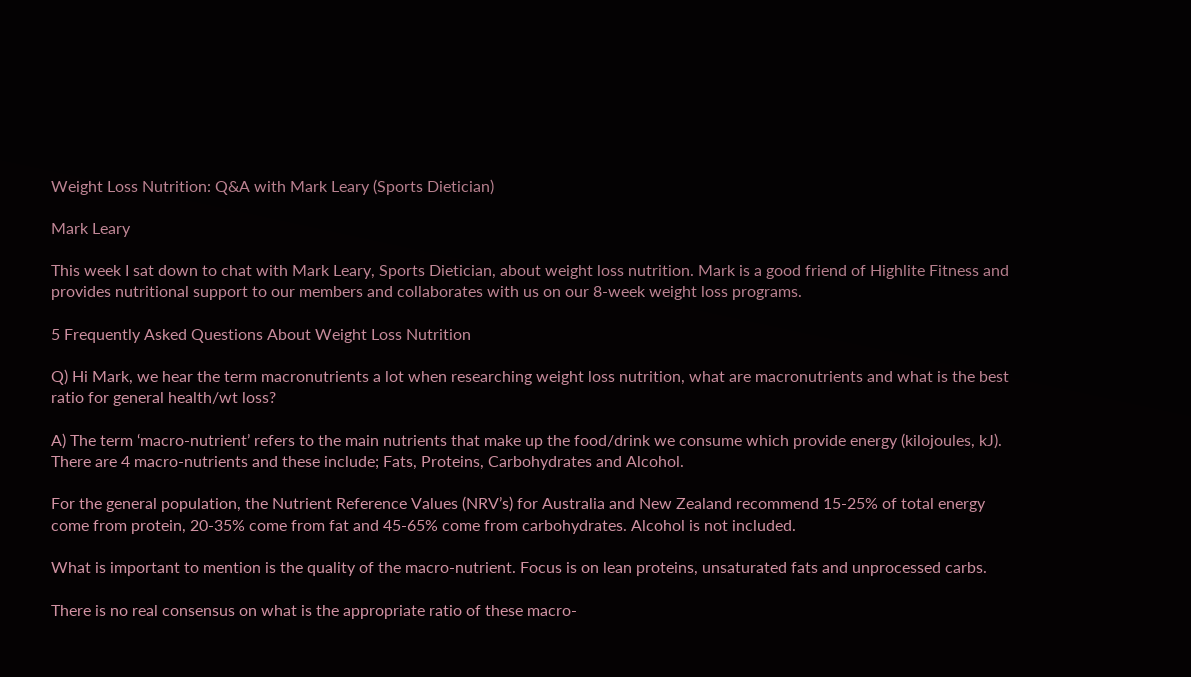Weight Loss Nutrition: Q&A with Mark Leary (Sports Dietician)

Mark Leary

This week I sat down to chat with Mark Leary, Sports Dietician, about weight loss nutrition. Mark is a good friend of Highlite Fitness and provides nutritional support to our members and collaborates with us on our 8-week weight loss programs.

5 Frequently Asked Questions About Weight Loss Nutrition

Q) Hi Mark, we hear the term macronutrients a lot when researching weight loss nutrition, what are macronutrients and what is the best ratio for general health/wt loss?

A) The term ‘macro-nutrient’ refers to the main nutrients that make up the food/drink we consume which provide energy (kilojoules, kJ). There are 4 macro-nutrients and these include; Fats, Proteins, Carbohydrates and Alcohol.

For the general population, the Nutrient Reference Values (NRV’s) for Australia and New Zealand recommend 15-25% of total energy come from protein, 20-35% come from fat and 45-65% come from carbohydrates. Alcohol is not included.

What is important to mention is the quality of the macro-nutrient. Focus is on lean proteins, unsaturated fats and unprocessed carbs.

There is no real consensus on what is the appropriate ratio of these macro-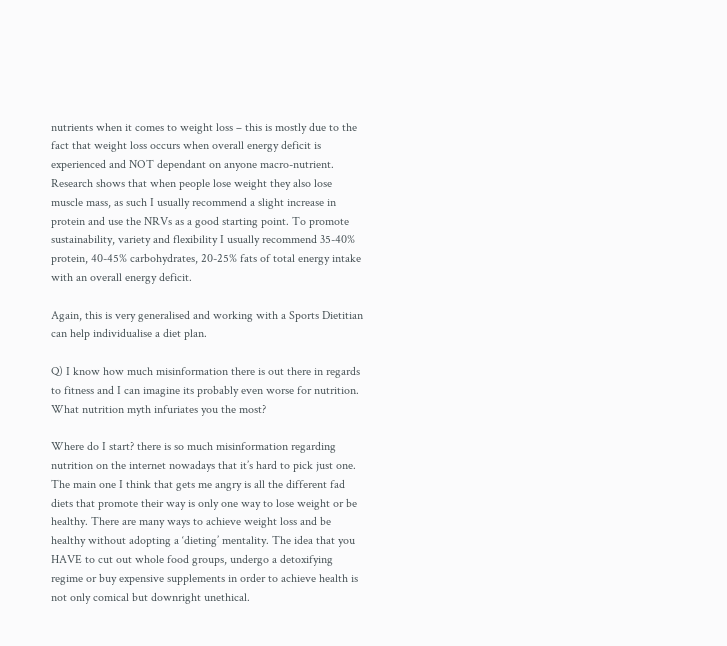nutrients when it comes to weight loss – this is mostly due to the fact that weight loss occurs when overall energy deficit is experienced and NOT dependant on anyone macro-nutrient. Research shows that when people lose weight they also lose muscle mass, as such I usually recommend a slight increase in protein and use the NRVs as a good starting point. To promote sustainability, variety and flexibility I usually recommend 35-40% protein, 40-45% carbohydrates, 20-25% fats of total energy intake with an overall energy deficit.

Again, this is very generalised and working with a Sports Dietitian can help individualise a diet plan.

Q) I know how much misinformation there is out there in regards to fitness and I can imagine its probably even worse for nutrition. What nutrition myth infuriates you the most?

Where do I start? there is so much misinformation regarding nutrition on the internet nowadays that it’s hard to pick just one. The main one I think that gets me angry is all the different fad diets that promote their way is only one way to lose weight or be healthy. There are many ways to achieve weight loss and be healthy without adopting a ‘dieting’ mentality. The idea that you HAVE to cut out whole food groups, undergo a detoxifying regime or buy expensive supplements in order to achieve health is not only comical but downright unethical.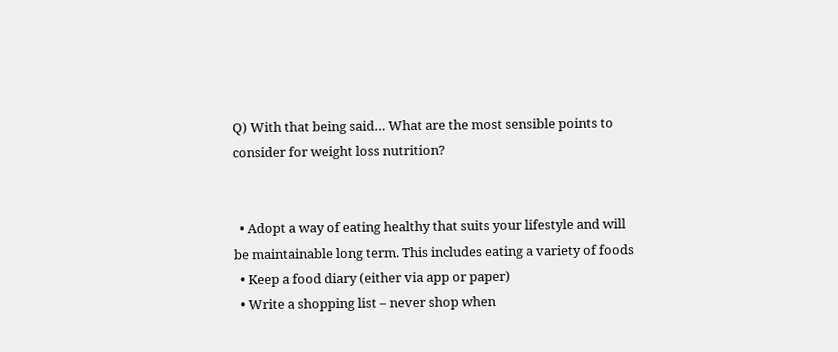Q) With that being said… What are the most sensible points to consider for weight loss nutrition?


  • Adopt a way of eating healthy that suits your lifestyle and will be maintainable long term. This includes eating a variety of foods
  • Keep a food diary (either via app or paper)
  • Write a shopping list – never shop when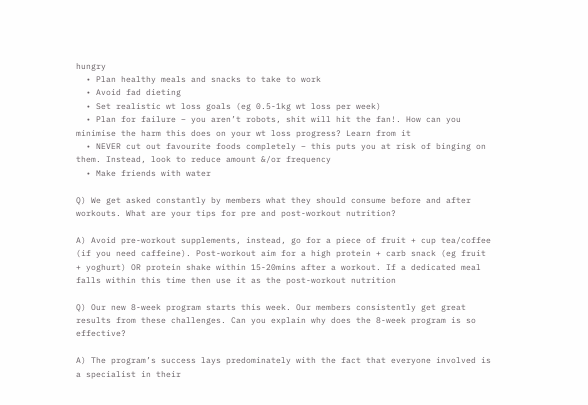hungry
  • Plan healthy meals and snacks to take to work
  • Avoid fad dieting
  • Set realistic wt loss goals (eg 0.5-1kg wt loss per week)
  • Plan for failure – you aren’t robots, shit will hit the fan!. How can you minimise the harm this does on your wt loss progress? Learn from it
  • NEVER cut out favourite foods completely – this puts you at risk of binging on them. Instead, look to reduce amount &/or frequency
  • Make friends with water

Q) We get asked constantly by members what they should consume before and after workouts. What are your tips for pre and post-workout nutrition?

A) Avoid pre-workout supplements, instead, go for a piece of fruit + cup tea/coffee (if you need caffeine). Post-workout aim for a high protein + carb snack (eg fruit + yoghurt) OR protein shake within 15-20mins after a workout. If a dedicated meal falls within this time then use it as the post-workout nutrition

Q) Our new 8-week program starts this week. Our members consistently get great results from these challenges. Can you explain why does the 8-week program is so effective?

A) The program’s success lays predominately with the fact that everyone involved is a specialist in their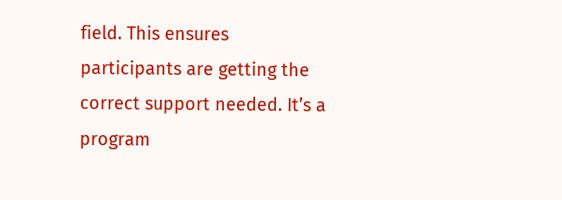field. This ensures participants are getting the correct support needed. It’s a program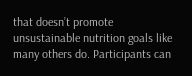that doesn’t promote unsustainable nutrition goals like many others do. Participants can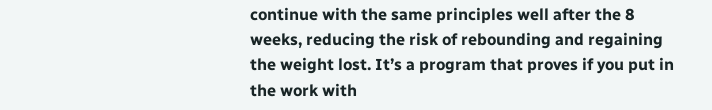continue with the same principles well after the 8 weeks, reducing the risk of rebounding and regaining the weight lost. It’s a program that proves if you put in the work with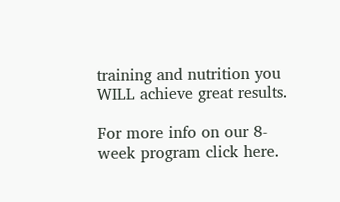training and nutrition you WILL achieve great results.

For more info on our 8-week program click here.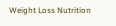Weight Loss Nutrition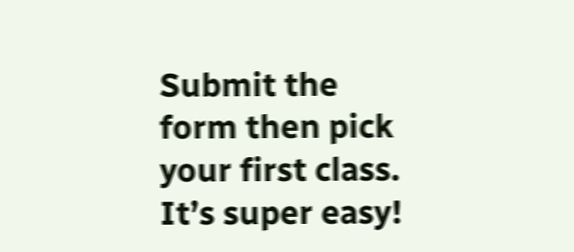Submit the form then pick your first class. It’s super easy!